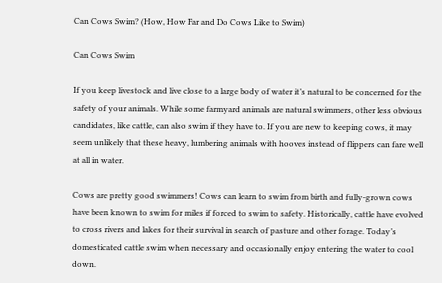Can Cows Swim? (How, How Far and Do Cows Like to Swim)

Can Cows Swim

If you keep livestock and live close to a large body of water it’s natural to be concerned for the safety of your animals. While some farmyard animals are natural swimmers, other less obvious candidates, like cattle, can also swim if they have to. If you are new to keeping cows, it may seem unlikely that these heavy, lumbering animals with hooves instead of flippers can fare well at all in water.

Cows are pretty good swimmers! Cows can learn to swim from birth and fully-grown cows have been known to swim for miles if forced to swim to safety. Historically, cattle have evolved to cross rivers and lakes for their survival in search of pasture and other forage. Today’s domesticated cattle swim when necessary and occasionally enjoy entering the water to cool down.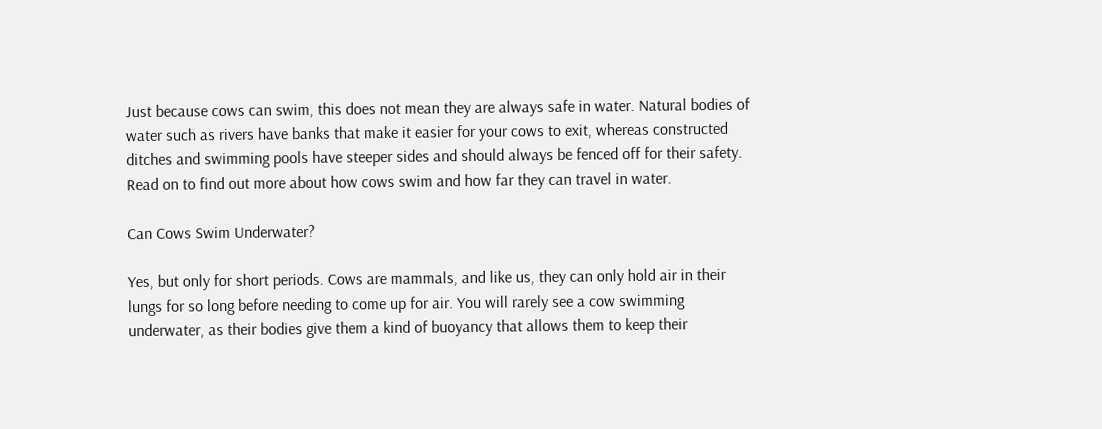Just because cows can swim, this does not mean they are always safe in water. Natural bodies of water such as rivers have banks that make it easier for your cows to exit, whereas constructed ditches and swimming pools have steeper sides and should always be fenced off for their safety. Read on to find out more about how cows swim and how far they can travel in water.

Can Cows Swim Underwater?

Yes, but only for short periods. Cows are mammals, and like us, they can only hold air in their lungs for so long before needing to come up for air. You will rarely see a cow swimming underwater, as their bodies give them a kind of buoyancy that allows them to keep their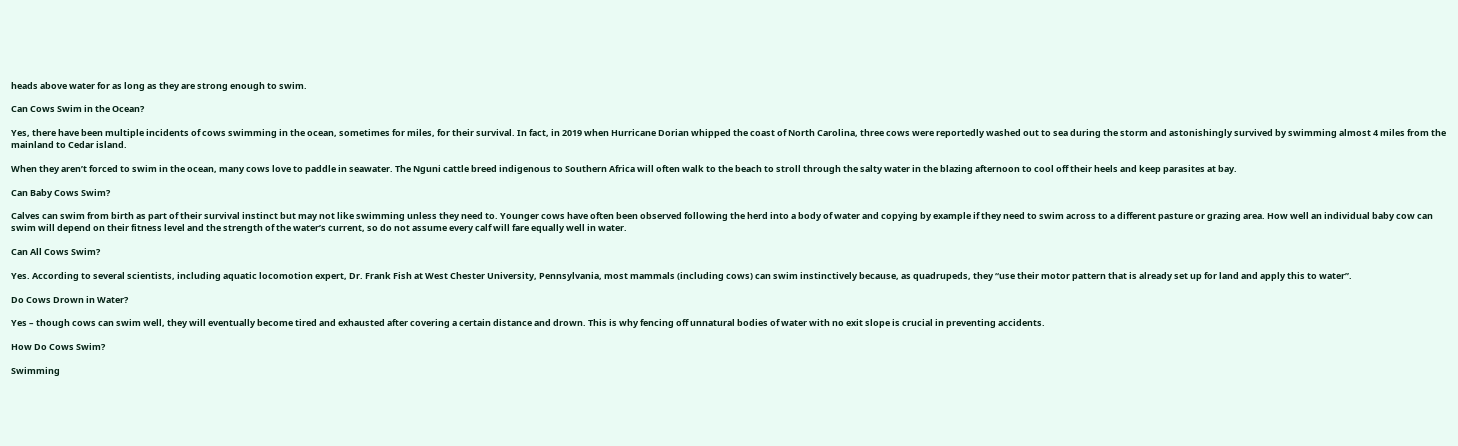heads above water for as long as they are strong enough to swim.

Can Cows Swim in the Ocean?

Yes, there have been multiple incidents of cows swimming in the ocean, sometimes for miles, for their survival. In fact, in 2019 when Hurricane Dorian whipped the coast of North Carolina, three cows were reportedly washed out to sea during the storm and astonishingly survived by swimming almost 4 miles from the mainland to Cedar island.

When they aren’t forced to swim in the ocean, many cows love to paddle in seawater. The Nguni cattle breed indigenous to Southern Africa will often walk to the beach to stroll through the salty water in the blazing afternoon to cool off their heels and keep parasites at bay.

Can Baby Cows Swim?

Calves can swim from birth as part of their survival instinct but may not like swimming unless they need to. Younger cows have often been observed following the herd into a body of water and copying by example if they need to swim across to a different pasture or grazing area. How well an individual baby cow can swim will depend on their fitness level and the strength of the water’s current, so do not assume every calf will fare equally well in water.

Can All Cows Swim?

Yes. According to several scientists, including aquatic locomotion expert, Dr. Frank Fish at West Chester University, Pennsylvania, most mammals (including cows) can swim instinctively because, as quadrupeds, they “use their motor pattern that is already set up for land and apply this to water”.

Do Cows Drown in Water?

Yes – though cows can swim well, they will eventually become tired and exhausted after covering a certain distance and drown. This is why fencing off unnatural bodies of water with no exit slope is crucial in preventing accidents.

How Do Cows Swim?

Swimming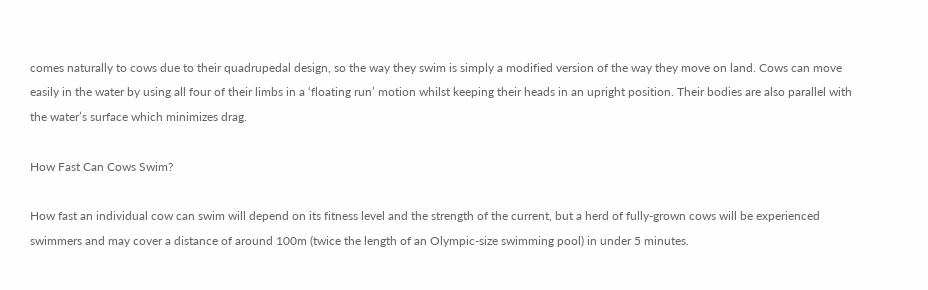comes naturally to cows due to their quadrupedal design, so the way they swim is simply a modified version of the way they move on land. Cows can move easily in the water by using all four of their limbs in a ‘floating run’ motion whilst keeping their heads in an upright position. Their bodies are also parallel with the water’s surface which minimizes drag.

How Fast Can Cows Swim?

How fast an individual cow can swim will depend on its fitness level and the strength of the current, but a herd of fully-grown cows will be experienced swimmers and may cover a distance of around 100m (twice the length of an Olympic-size swimming pool) in under 5 minutes.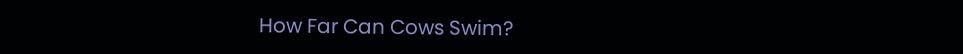How Far Can Cows Swim?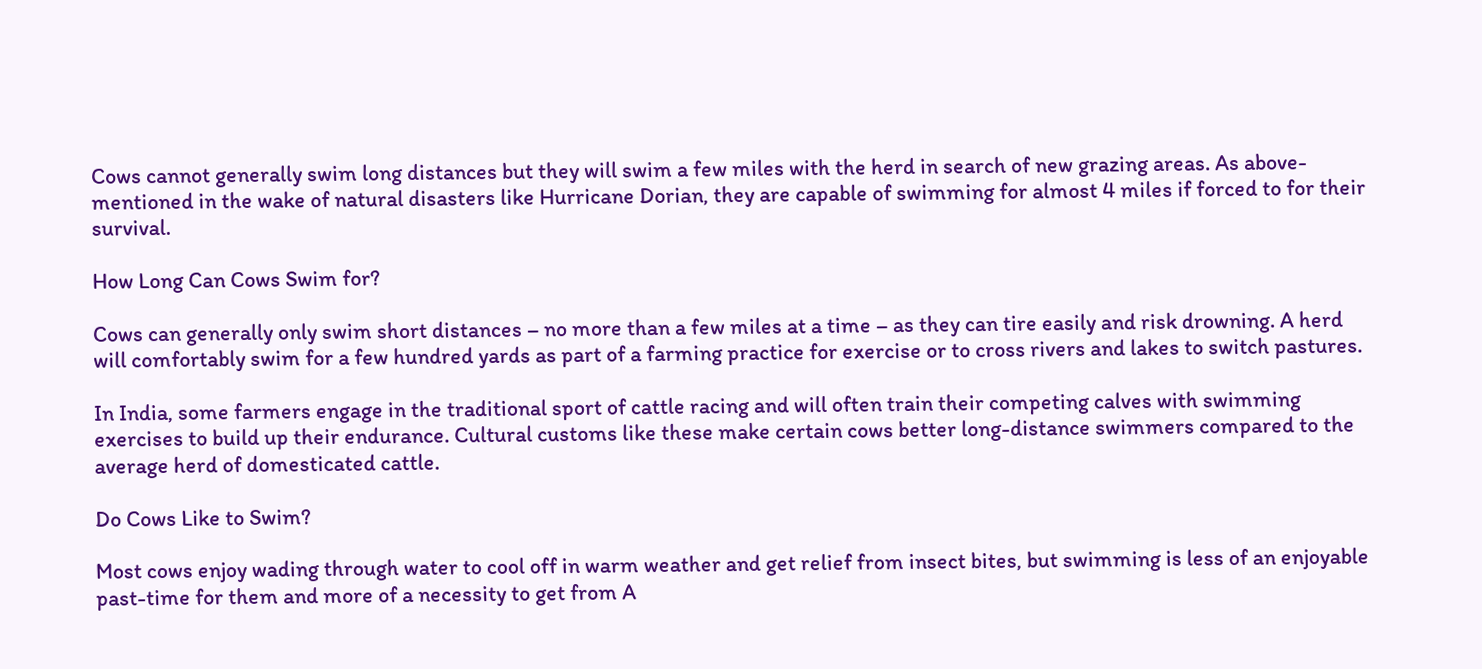Cows cannot generally swim long distances but they will swim a few miles with the herd in search of new grazing areas. As above-mentioned in the wake of natural disasters like Hurricane Dorian, they are capable of swimming for almost 4 miles if forced to for their survival.

How Long Can Cows Swim for?

Cows can generally only swim short distances – no more than a few miles at a time – as they can tire easily and risk drowning. A herd will comfortably swim for a few hundred yards as part of a farming practice for exercise or to cross rivers and lakes to switch pastures.

In India, some farmers engage in the traditional sport of cattle racing and will often train their competing calves with swimming exercises to build up their endurance. Cultural customs like these make certain cows better long-distance swimmers compared to the average herd of domesticated cattle.

Do Cows Like to Swim?

Most cows enjoy wading through water to cool off in warm weather and get relief from insect bites, but swimming is less of an enjoyable past-time for them and more of a necessity to get from A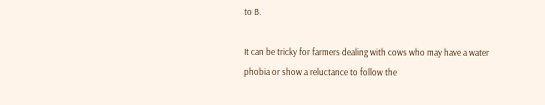to B.

It can be tricky for farmers dealing with cows who may have a water phobia or show a reluctance to follow the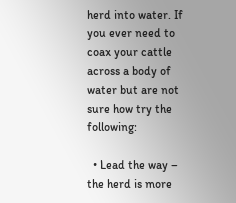herd into water. If you ever need to coax your cattle across a body of water but are not sure how try the following:

  • Lead the way – the herd is more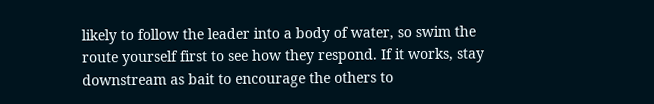likely to follow the leader into a body of water, so swim the route yourself first to see how they respond. If it works, stay downstream as bait to encourage the others to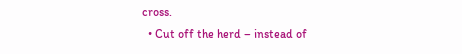cross.
  • Cut off the herd – instead of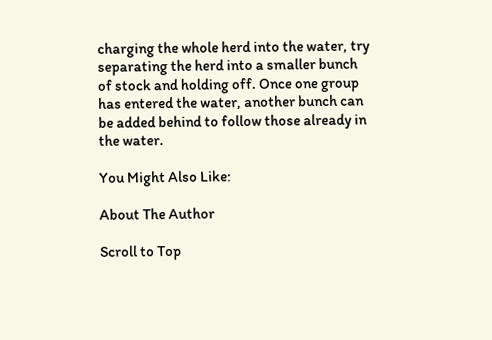charging the whole herd into the water, try separating the herd into a smaller bunch of stock and holding off. Once one group has entered the water, another bunch can be added behind to follow those already in the water.

You Might Also Like:

About The Author

Scroll to Top